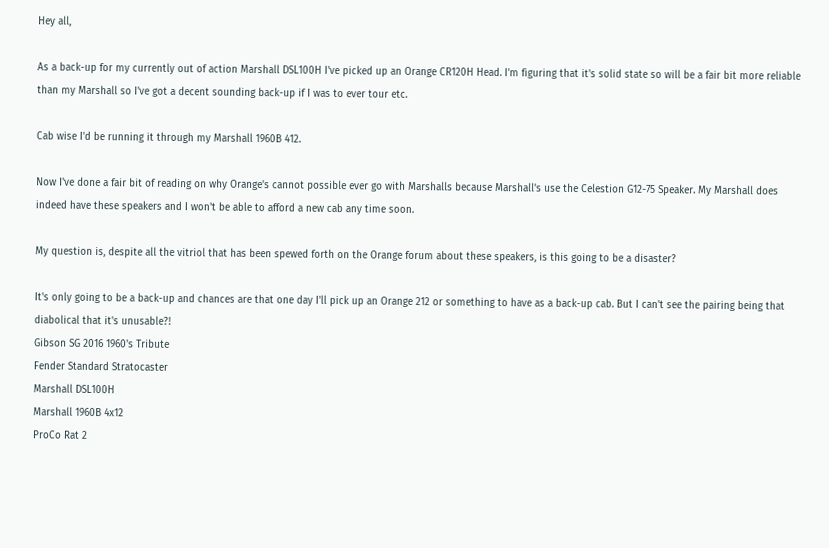Hey all,

As a back-up for my currently out of action Marshall DSL100H I've picked up an Orange CR120H Head. I'm figuring that it's solid state so will be a fair bit more reliable than my Marshall so I've got a decent sounding back-up if I was to ever tour etc.

Cab wise I'd be running it through my Marshall 1960B 412.

Now I've done a fair bit of reading on why Orange's cannot possible ever go with Marshalls because Marshall's use the Celestion G12-75 Speaker. My Marshall does indeed have these speakers and I won't be able to afford a new cab any time soon.

My question is, despite all the vitriol that has been spewed forth on the Orange forum about these speakers, is this going to be a disaster?

It's only going to be a back-up and chances are that one day I'll pick up an Orange 212 or something to have as a back-up cab. But I can't see the pairing being that diabolical that it's unusable?!
Gibson SG 2016 1960's Tribute
Fender Standard Stratocaster
Marshall DSL100H
Marshall 1960B 4x12
ProCo Rat 2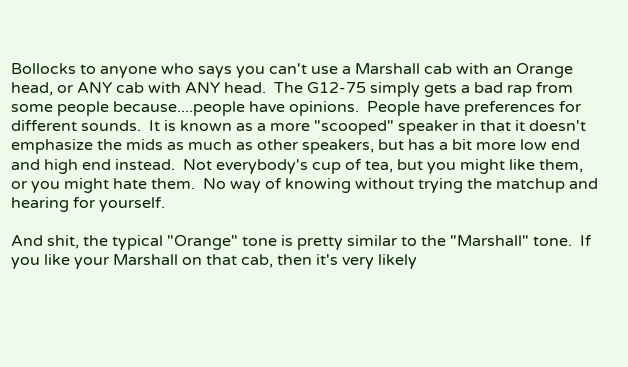Bollocks to anyone who says you can't use a Marshall cab with an Orange head, or ANY cab with ANY head.  The G12-75 simply gets a bad rap from some people because....people have opinions.  People have preferences for different sounds.  It is known as a more "scooped" speaker in that it doesn't emphasize the mids as much as other speakers, but has a bit more low end and high end instead.  Not everybody's cup of tea, but you might like them, or you might hate them.  No way of knowing without trying the matchup and hearing for yourself.

And shit, the typical "Orange" tone is pretty similar to the "Marshall" tone.  If you like your Marshall on that cab, then it's very likely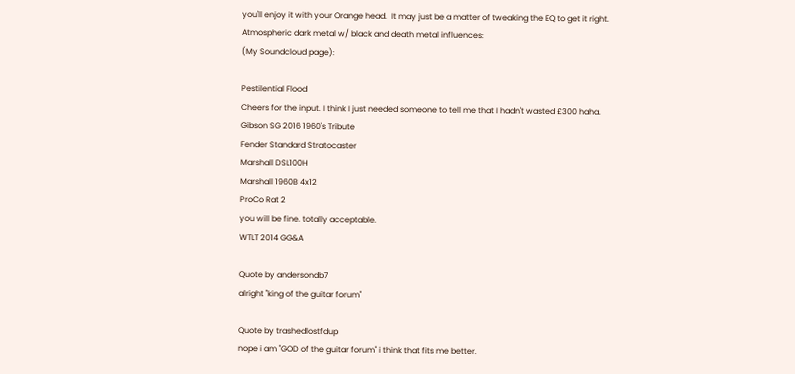you'll enjoy it with your Orange head.  It may just be a matter of tweaking the EQ to get it right.
Atmospheric dark metal w/ black and death metal influences:
(My Soundcloud page):

Pestilential Flood
Cheers for the input. I think I just needed someone to tell me that I hadn't wasted £300 haha.
Gibson SG 2016 1960's Tribute
Fender Standard Stratocaster
Marshall DSL100H
Marshall 1960B 4x12
ProCo Rat 2
you will be fine. totally acceptable.
WTLT 2014 GG&A

Quote by andersondb7
alright "king of the guitar forum"

Quote by trashedlostfdup
nope i am "GOD of the guitar forum" i think that fits me better.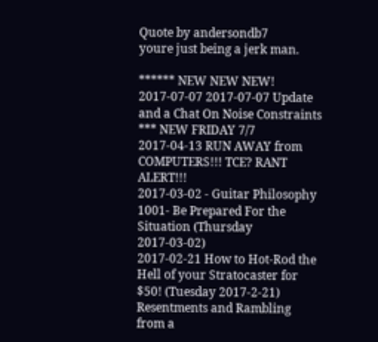Quote by andersondb7
youre just being a jerk man.

****** NEW NEW NEW!
2017-07-07 2017-07-07 Update and a Chat On Noise Constraints *** NEW FRIDAY 7/7
2017-04-13 RUN AWAY from COMPUTERS!!! TCE? RANT ALERT!!!
2017-03-02 - Guitar Philosophy 1001- Be Prepared For the Situation (Thursday 2017-03-02)
2017-02-21 How to Hot-Rod the Hell of your Stratocaster for $50! (Tuesday 2017-2-21)
Resentments and Rambling from a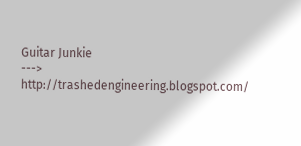Guitar Junkie
---> http://trashedengineering.blogspot.com/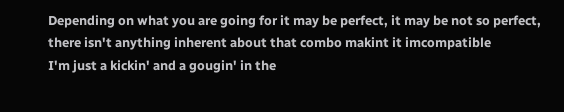Depending on what you are going for it may be perfect, it may be not so perfect, there isn't anything inherent about that combo makint it imcompatible
I'm just a kickin' and a gougin' in the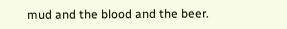mud and the blood and the beer.